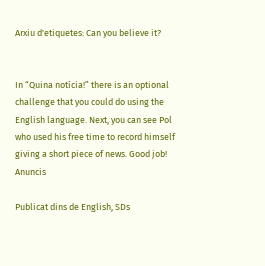Arxiu d'etiquetes: Can you believe it?


In “Quina notícia!” there is an optional challenge that you could do using the English language. Next, you can see Pol who used his free time to record himself giving a short piece of news. Good job! Anuncis

Publicat dins de English, SDs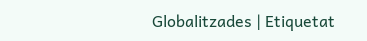Globalitzades | Etiquetat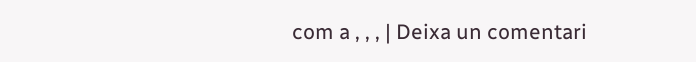com a , , , | Deixa un comentari